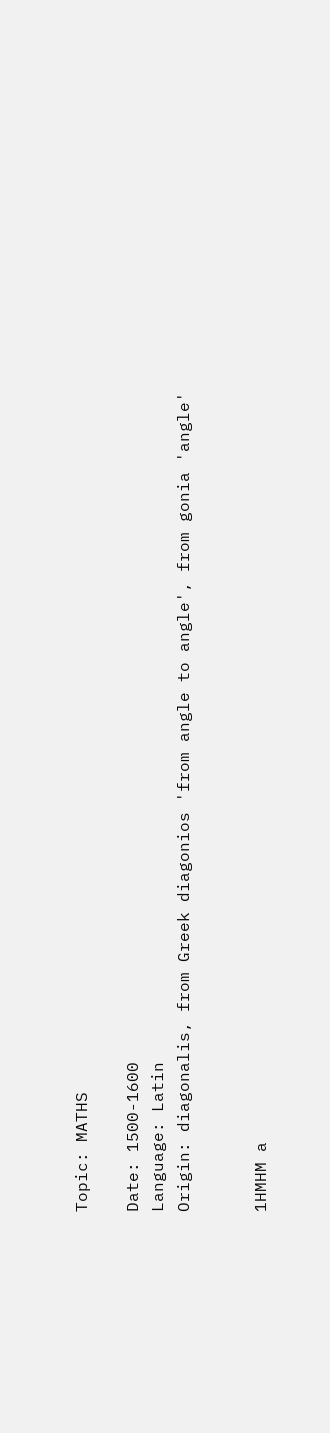Topic: MATHS

Date: 1500-1600
Language: Latin
Origin: diagonalis, from Greek diagonios 'from angle to angle', from gonia 'angle'


1HMHM a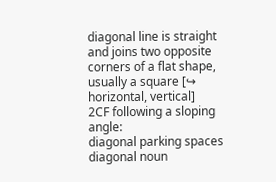diagonal line is straight and joins two opposite corners of a flat shape, usually a square [↪ horizontal, vertical]
2CF following a sloping angle:
diagonal parking spaces
diagonal noun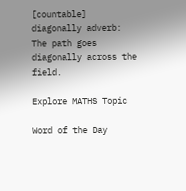[countable]
diagonally adverb:
The path goes diagonally across the field.

Explore MATHS Topic

Word of the Day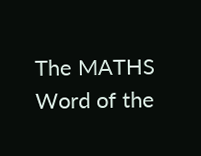The MATHS Word of the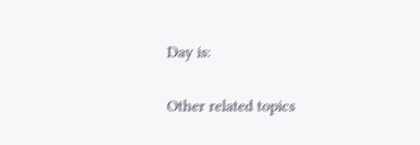Day is:

Other related topics